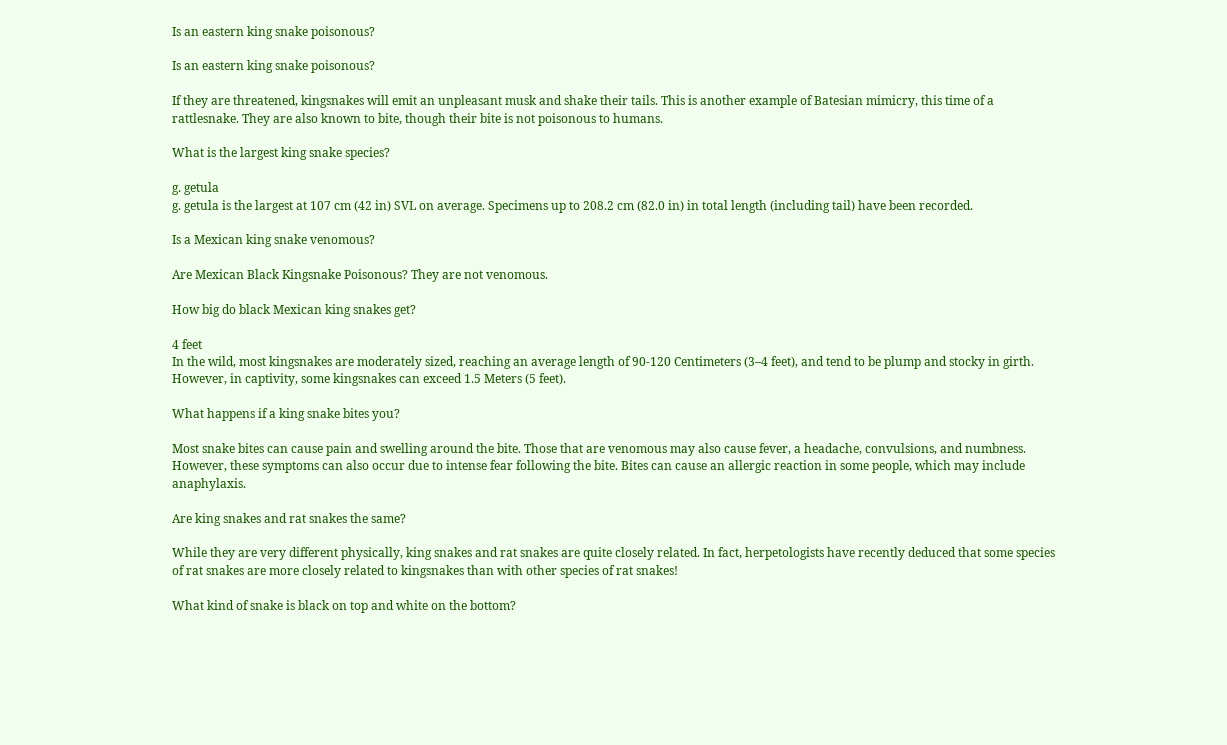Is an eastern king snake poisonous?

Is an eastern king snake poisonous?

If they are threatened, kingsnakes will emit an unpleasant musk and shake their tails. This is another example of Batesian mimicry, this time of a rattlesnake. They are also known to bite, though their bite is not poisonous to humans.

What is the largest king snake species?

g. getula
g. getula is the largest at 107 cm (42 in) SVL on average. Specimens up to 208.2 cm (82.0 in) in total length (including tail) have been recorded.

Is a Mexican king snake venomous?

Are Mexican Black Kingsnake Poisonous? They are not venomous.

How big do black Mexican king snakes get?

4 feet
In the wild, most kingsnakes are moderately sized, reaching an average length of 90-120 Centimeters (3–4 feet), and tend to be plump and stocky in girth. However, in captivity, some kingsnakes can exceed 1.5 Meters (5 feet).

What happens if a king snake bites you?

Most snake bites can cause pain and swelling around the bite. Those that are venomous may also cause fever, a headache, convulsions, and numbness. However, these symptoms can also occur due to intense fear following the bite. Bites can cause an allergic reaction in some people, which may include anaphylaxis.

Are king snakes and rat snakes the same?

While they are very different physically, king snakes and rat snakes are quite closely related. In fact, herpetologists have recently deduced that some species of rat snakes are more closely related to kingsnakes than with other species of rat snakes!

What kind of snake is black on top and white on the bottom?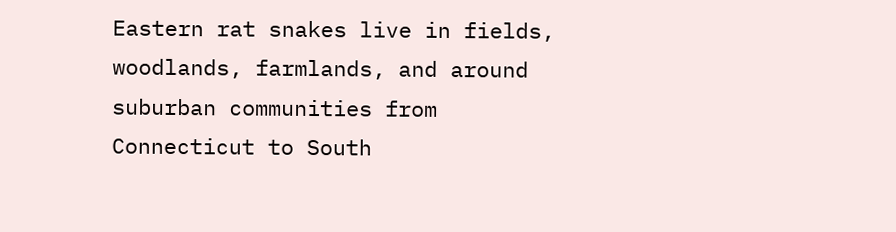Eastern rat snakes live in fields, woodlands, farmlands, and around suburban communities from Connecticut to South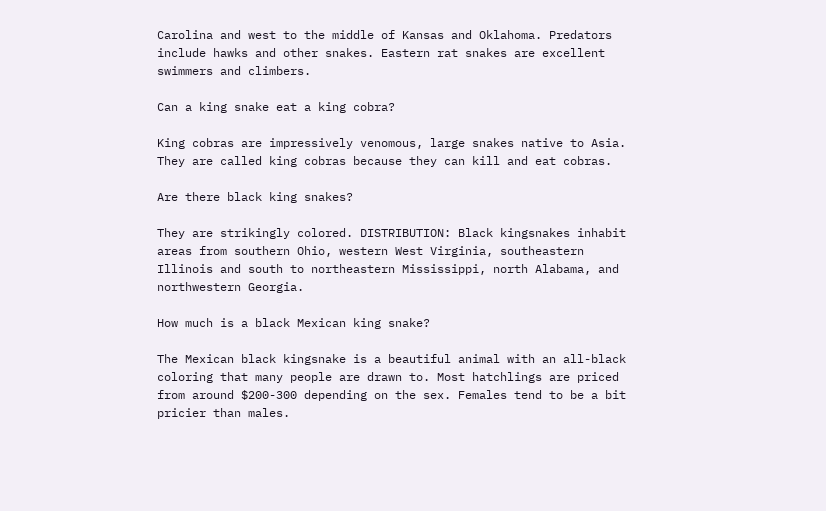Carolina and west to the middle of Kansas and Oklahoma. Predators include hawks and other snakes. Eastern rat snakes are excellent swimmers and climbers.

Can a king snake eat a king cobra?

King cobras are impressively venomous, large snakes native to Asia. They are called king cobras because they can kill and eat cobras.

Are there black king snakes?

They are strikingly colored. DISTRIBUTION: Black kingsnakes inhabit areas from southern Ohio, western West Virginia, southeastern Illinois and south to northeastern Mississippi, north Alabama, and northwestern Georgia.

How much is a black Mexican king snake?

The Mexican black kingsnake is a beautiful animal with an all-black coloring that many people are drawn to. Most hatchlings are priced from around $200-300 depending on the sex. Females tend to be a bit pricier than males.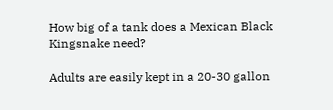How big of a tank does a Mexican Black Kingsnake need?

Adults are easily kept in a 20-30 gallon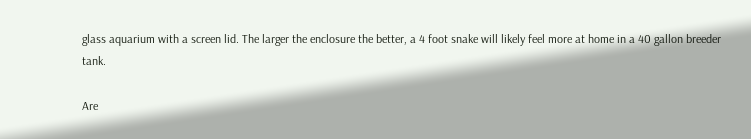glass aquarium with a screen lid. The larger the enclosure the better, a 4 foot snake will likely feel more at home in a 40 gallon breeder tank.

Are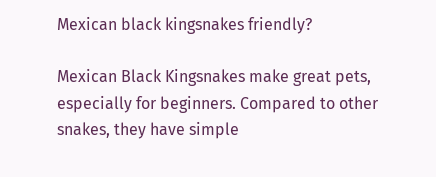Mexican black kingsnakes friendly?

Mexican Black Kingsnakes make great pets, especially for beginners. Compared to other snakes, they have simple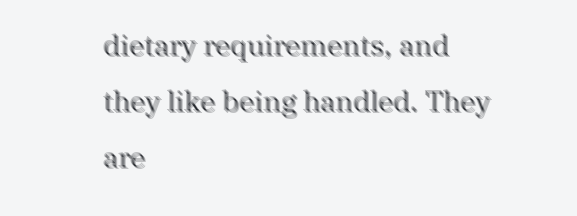dietary requirements, and they like being handled. They are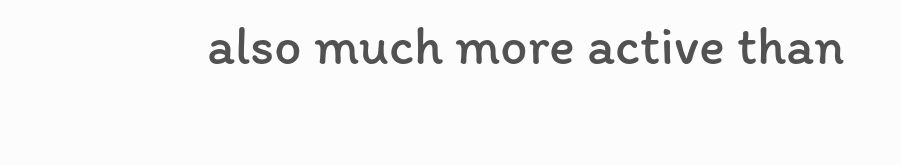also much more active than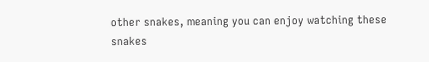other snakes, meaning you can enjoy watching these snakes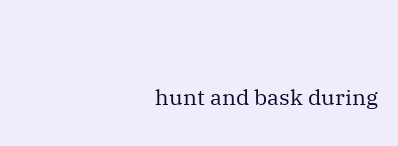hunt and bask during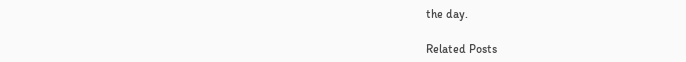the day.

Related Posts